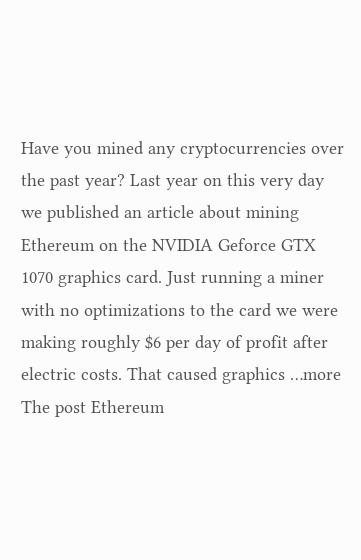Have you mined any cryptocurrencies over the past year? Last year on this very day we published an article about mining Ethereum on the NVIDIA Geforce GTX 1070 graphics card. Just running a miner with no optimizations to the card we were making roughly $6 per day of profit after electric costs. That caused graphics …more
The post Ethereum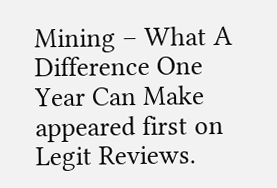Mining – What A Difference One Year Can Make appeared first on Legit Reviews.